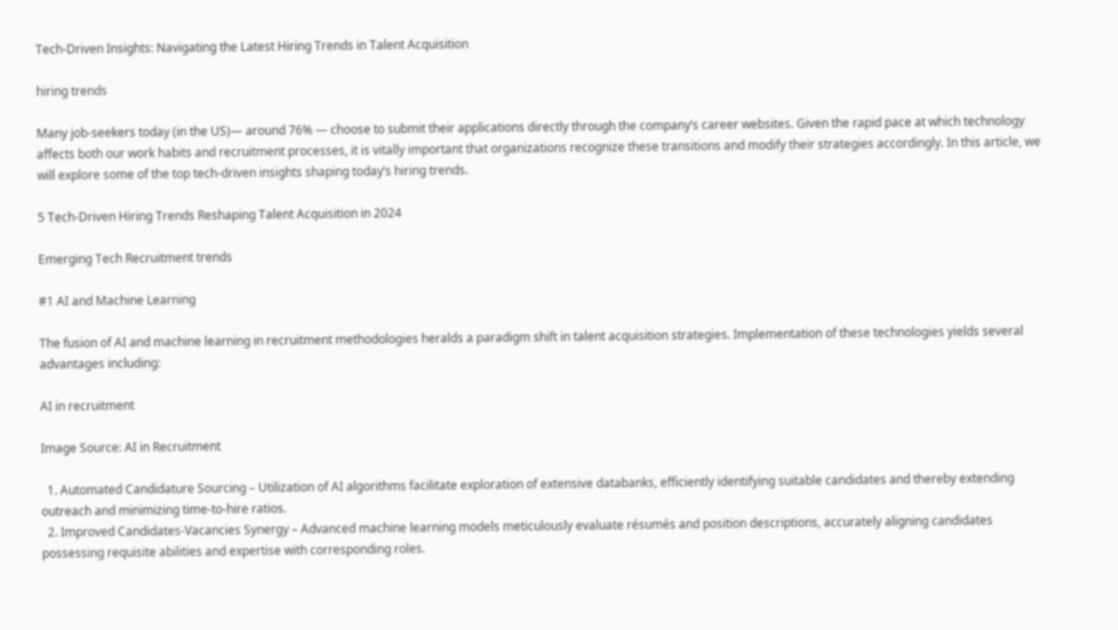Tech-Driven Insights: Navigating the Latest Hiring Trends in Talent Acquisition

hiring trends

Many job-seekers today (in the US)— around 76% — choose to submit their applications directly through the company’s career websites. Given the rapid pace at which technology affects both our work habits and recruitment processes, it is vitally important that organizations recognize these transitions and modify their strategies accordingly. In this article, we will explore some of the top tech-driven insights shaping today’s hiring trends.

5 Tech-Driven Hiring Trends Reshaping Talent Acquisition in 2024

Emerging Tech Recruitment trends

#1 AI and Machine Learning

The fusion of AI and machine learning in recruitment methodologies heralds a paradigm shift in talent acquisition strategies. Implementation of these technologies yields several advantages including:

AI in recruitment

Image Source: AI in Recruitment

  1. Automated Candidature Sourcing – Utilization of AI algorithms facilitate exploration of extensive databanks, efficiently identifying suitable candidates and thereby extending outreach and minimizing time-to-hire ratios.
  2. Improved Candidates-Vacancies Synergy – Advanced machine learning models meticulously evaluate résumés and position descriptions, accurately aligning candidates possessing requisite abilities and expertise with corresponding roles.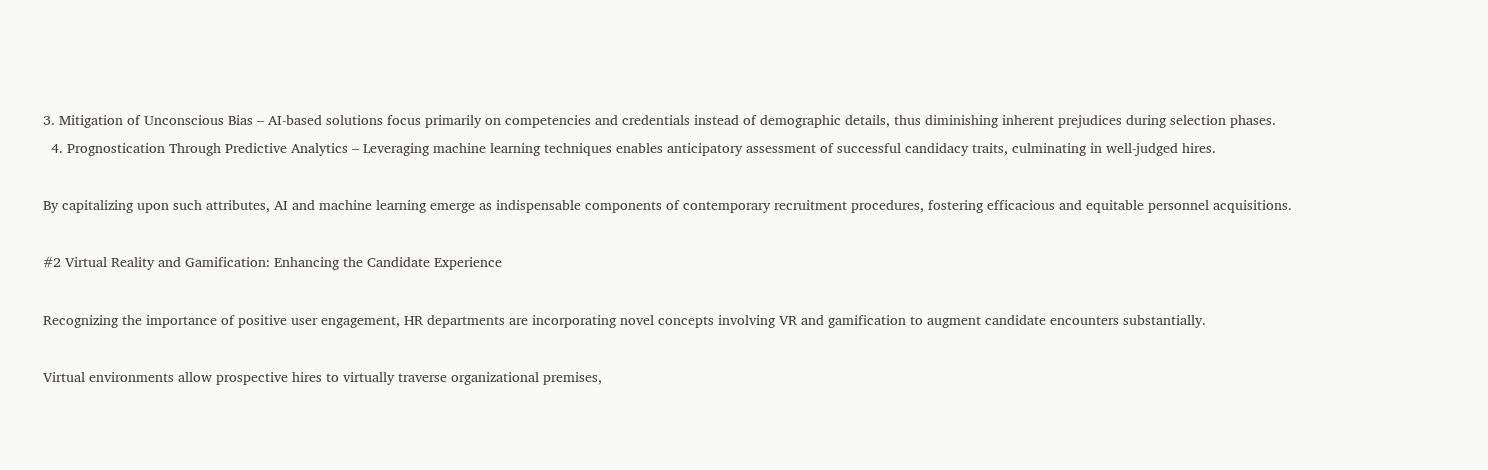3. Mitigation of Unconscious Bias – AI-based solutions focus primarily on competencies and credentials instead of demographic details, thus diminishing inherent prejudices during selection phases.
  4. Prognostication Through Predictive Analytics – Leveraging machine learning techniques enables anticipatory assessment of successful candidacy traits, culminating in well-judged hires.

By capitalizing upon such attributes, AI and machine learning emerge as indispensable components of contemporary recruitment procedures, fostering efficacious and equitable personnel acquisitions.

#2 Virtual Reality and Gamification: Enhancing the Candidate Experience

Recognizing the importance of positive user engagement, HR departments are incorporating novel concepts involving VR and gamification to augment candidate encounters substantially.

Virtual environments allow prospective hires to virtually traverse organizational premises,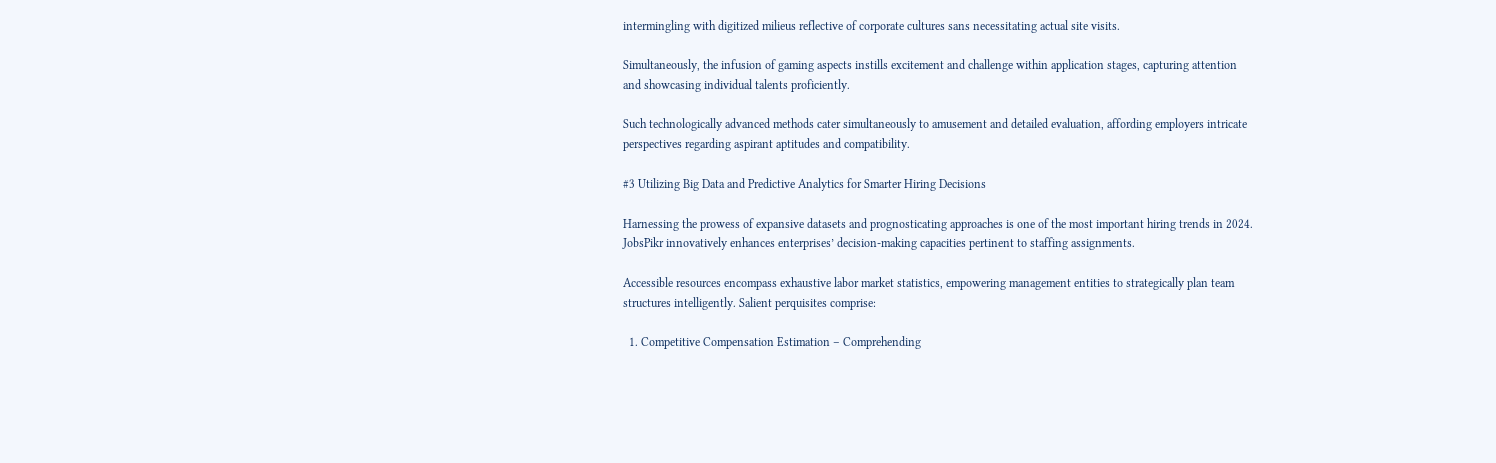intermingling with digitized milieus reflective of corporate cultures sans necessitating actual site visits.

Simultaneously, the infusion of gaming aspects instills excitement and challenge within application stages, capturing attention and showcasing individual talents proficiently.

Such technologically advanced methods cater simultaneously to amusement and detailed evaluation, affording employers intricate perspectives regarding aspirant aptitudes and compatibility.

#3 Utilizing Big Data and Predictive Analytics for Smarter Hiring Decisions

Harnessing the prowess of expansive datasets and prognosticating approaches is one of the most important hiring trends in 2024. JobsPikr innovatively enhances enterprises’ decision-making capacities pertinent to staffing assignments.

Accessible resources encompass exhaustive labor market statistics, empowering management entities to strategically plan team structures intelligently. Salient perquisites comprise:

  1. Competitive Compensation Estimation – Comprehending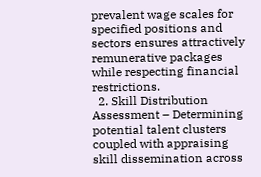prevalent wage scales for specified positions and sectors ensures attractively remunerative packages while respecting financial restrictions.
  2. Skill Distribution Assessment – Determining potential talent clusters coupled with appraising skill dissemination across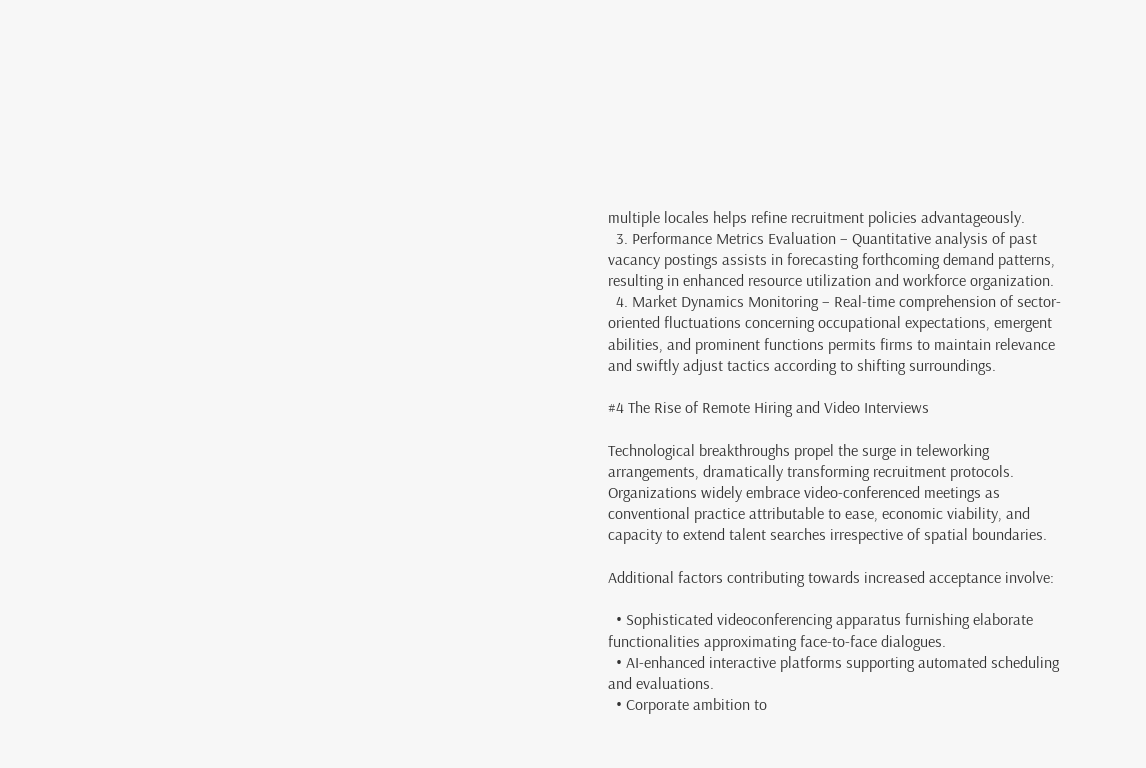multiple locales helps refine recruitment policies advantageously.
  3. Performance Metrics Evaluation – Quantitative analysis of past vacancy postings assists in forecasting forthcoming demand patterns, resulting in enhanced resource utilization and workforce organization.
  4. Market Dynamics Monitoring – Real-time comprehension of sector-oriented fluctuations concerning occupational expectations, emergent abilities, and prominent functions permits firms to maintain relevance and swiftly adjust tactics according to shifting surroundings.

#4 The Rise of Remote Hiring and Video Interviews

Technological breakthroughs propel the surge in teleworking arrangements, dramatically transforming recruitment protocols. Organizations widely embrace video-conferenced meetings as conventional practice attributable to ease, economic viability, and capacity to extend talent searches irrespective of spatial boundaries.

Additional factors contributing towards increased acceptance involve:

  • Sophisticated videoconferencing apparatus furnishing elaborate functionalities approximating face-to-face dialogues.
  • AI-enhanced interactive platforms supporting automated scheduling and evaluations.
  • Corporate ambition to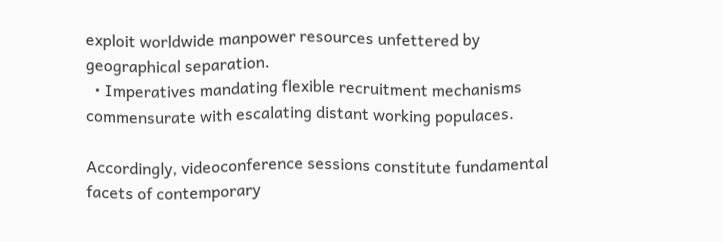exploit worldwide manpower resources unfettered by geographical separation.
  • Imperatives mandating flexible recruitment mechanisms commensurate with escalating distant working populaces.

Accordingly, videoconference sessions constitute fundamental facets of contemporary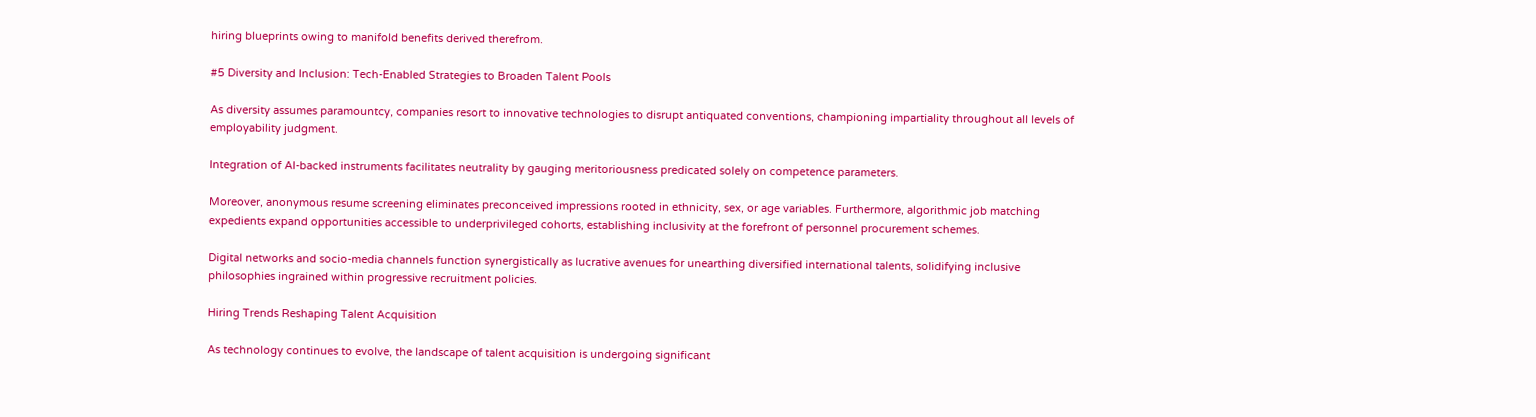hiring blueprints owing to manifold benefits derived therefrom.

#5 Diversity and Inclusion: Tech-Enabled Strategies to Broaden Talent Pools

As diversity assumes paramountcy, companies resort to innovative technologies to disrupt antiquated conventions, championing impartiality throughout all levels of employability judgment.

Integration of AI-backed instruments facilitates neutrality by gauging meritoriousness predicated solely on competence parameters.

Moreover, anonymous resume screening eliminates preconceived impressions rooted in ethnicity, sex, or age variables. Furthermore, algorithmic job matching expedients expand opportunities accessible to underprivileged cohorts, establishing inclusivity at the forefront of personnel procurement schemes.

Digital networks and socio-media channels function synergistically as lucrative avenues for unearthing diversified international talents, solidifying inclusive philosophies ingrained within progressive recruitment policies.

Hiring Trends Reshaping Talent Acquisition

As technology continues to evolve, the landscape of talent acquisition is undergoing significant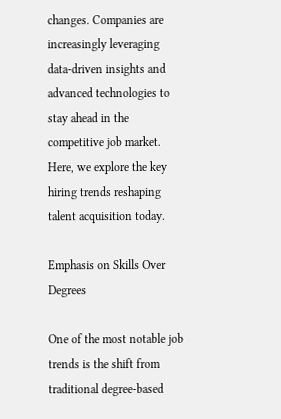changes. Companies are increasingly leveraging data-driven insights and advanced technologies to stay ahead in the competitive job market. Here, we explore the key hiring trends reshaping talent acquisition today.

Emphasis on Skills Over Degrees

One of the most notable job trends is the shift from traditional degree-based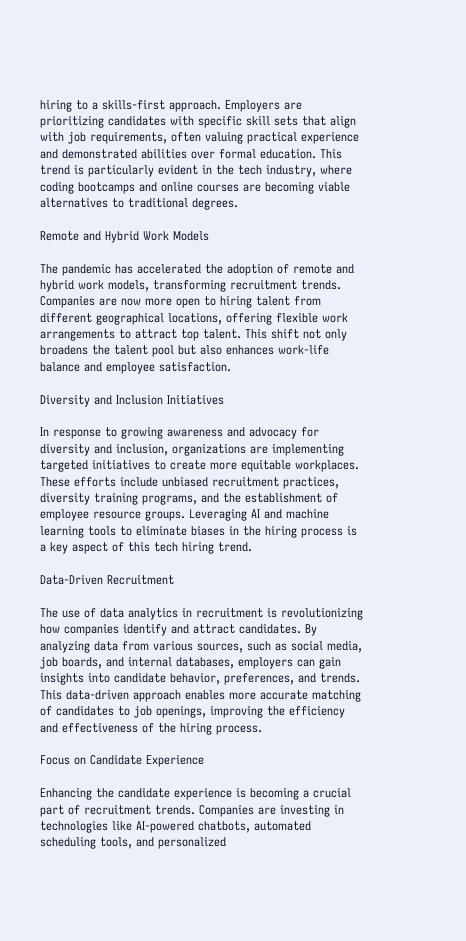hiring to a skills-first approach. Employers are prioritizing candidates with specific skill sets that align with job requirements, often valuing practical experience and demonstrated abilities over formal education. This trend is particularly evident in the tech industry, where coding bootcamps and online courses are becoming viable alternatives to traditional degrees.

Remote and Hybrid Work Models

The pandemic has accelerated the adoption of remote and hybrid work models, transforming recruitment trends. Companies are now more open to hiring talent from different geographical locations, offering flexible work arrangements to attract top talent. This shift not only broadens the talent pool but also enhances work-life balance and employee satisfaction.

Diversity and Inclusion Initiatives

In response to growing awareness and advocacy for diversity and inclusion, organizations are implementing targeted initiatives to create more equitable workplaces. These efforts include unbiased recruitment practices, diversity training programs, and the establishment of employee resource groups. Leveraging AI and machine learning tools to eliminate biases in the hiring process is a key aspect of this tech hiring trend.

Data-Driven Recruitment

The use of data analytics in recruitment is revolutionizing how companies identify and attract candidates. By analyzing data from various sources, such as social media, job boards, and internal databases, employers can gain insights into candidate behavior, preferences, and trends. This data-driven approach enables more accurate matching of candidates to job openings, improving the efficiency and effectiveness of the hiring process.

Focus on Candidate Experience

Enhancing the candidate experience is becoming a crucial part of recruitment trends. Companies are investing in technologies like AI-powered chatbots, automated scheduling tools, and personalized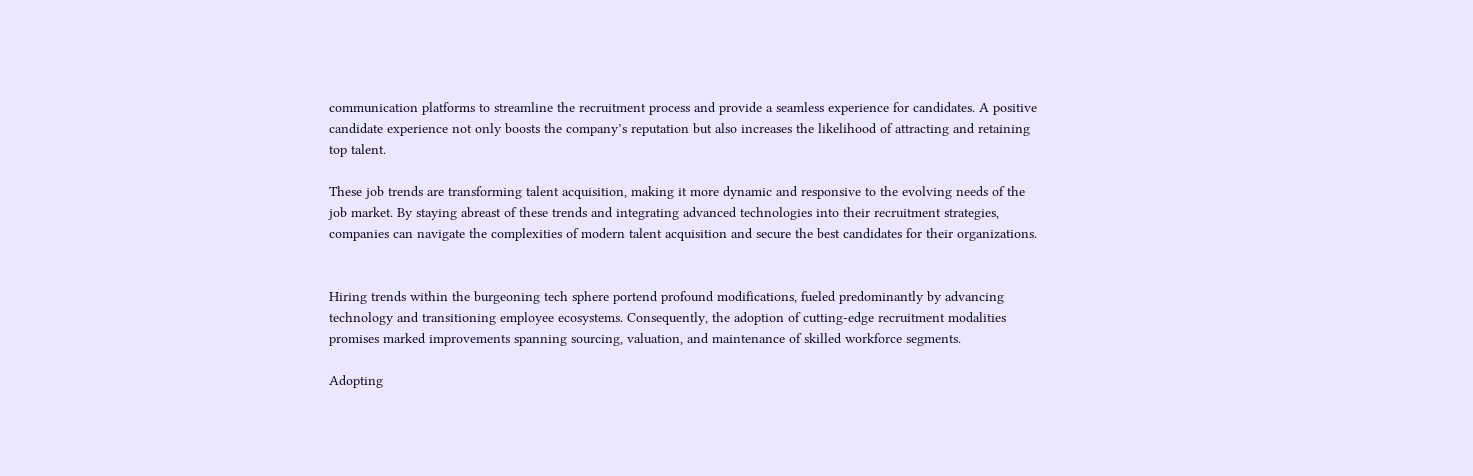communication platforms to streamline the recruitment process and provide a seamless experience for candidates. A positive candidate experience not only boosts the company’s reputation but also increases the likelihood of attracting and retaining top talent.

These job trends are transforming talent acquisition, making it more dynamic and responsive to the evolving needs of the job market. By staying abreast of these trends and integrating advanced technologies into their recruitment strategies, companies can navigate the complexities of modern talent acquisition and secure the best candidates for their organizations.


Hiring trends within the burgeoning tech sphere portend profound modifications, fueled predominantly by advancing technology and transitioning employee ecosystems. Consequently, the adoption of cutting-edge recruitment modalities promises marked improvements spanning sourcing, valuation, and maintenance of skilled workforce segments.

Adopting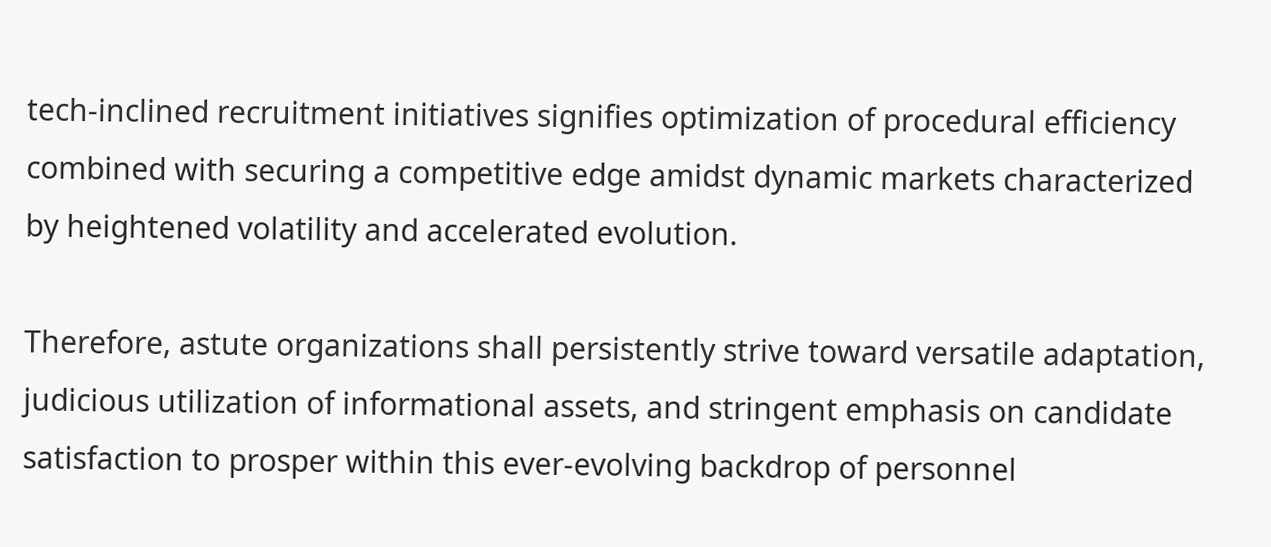tech-inclined recruitment initiatives signifies optimization of procedural efficiency combined with securing a competitive edge amidst dynamic markets characterized by heightened volatility and accelerated evolution.

Therefore, astute organizations shall persistently strive toward versatile adaptation, judicious utilization of informational assets, and stringent emphasis on candidate satisfaction to prosper within this ever-evolving backdrop of personnel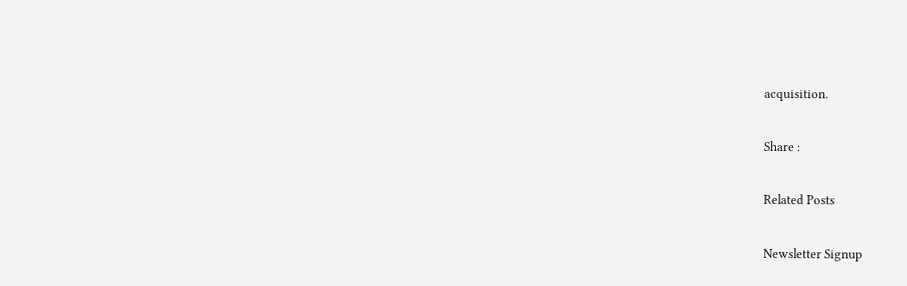acquisition.

Share :

Related Posts

Newsletter Signup